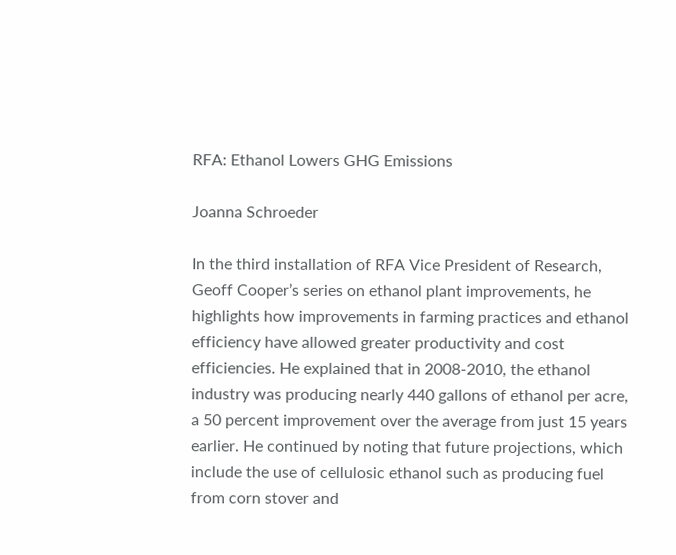RFA: Ethanol Lowers GHG Emissions

Joanna Schroeder

In the third installation of RFA Vice President of Research, Geoff Cooper’s series on ethanol plant improvements, he highlights how improvements in farming practices and ethanol efficiency have allowed greater productivity and cost efficiencies. He explained that in 2008-2010, the ethanol industry was producing nearly 440 gallons of ethanol per acre, a 50 percent improvement over the average from just 15 years earlier. He continued by noting that future projections, which include the use of cellulosic ethanol such as producing fuel from corn stover and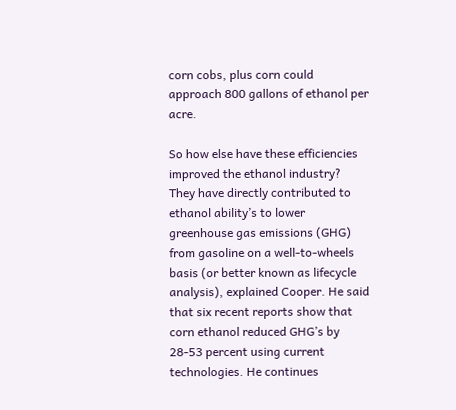corn cobs, plus corn could approach 800 gallons of ethanol per acre.

So how else have these efficiencies improved the ethanol industry? They have directly contributed to ethanol ability’s to lower greenhouse gas emissions (GHG) from gasoline on a well-to-wheels basis (or better known as lifecycle analysis), explained Cooper. He said that six recent reports show that corn ethanol reduced GHG’s by 28-53 percent using current technologies. He continues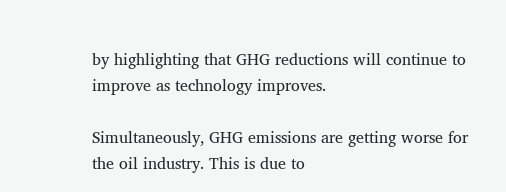by highlighting that GHG reductions will continue to improve as technology improves.

Simultaneously, GHG emissions are getting worse for the oil industry. This is due to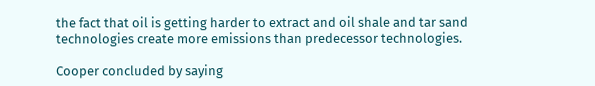the fact that oil is getting harder to extract and oil shale and tar sand technologies create more emissions than predecessor technologies.

Cooper concluded by saying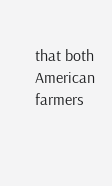that both American farmers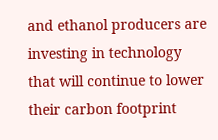and ethanol producers are investing in technology that will continue to lower their carbon footprint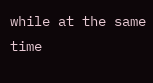while at the same time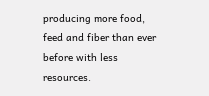producing more food, feed and fiber than ever before with less resources.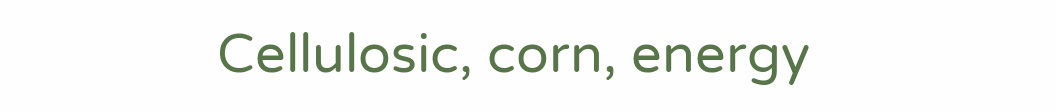Cellulosic, corn, energy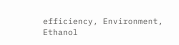efficiency, Environment, Ethanol